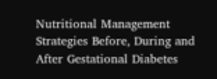Nutritional Management Strategies Before, During and After Gestational Diabetes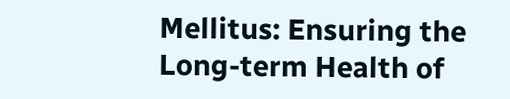Mellitus: Ensuring the Long-term Health of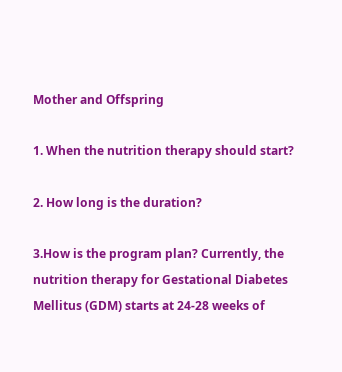Mother and Offspring

1. When the nutrition therapy should start?

2. How long is the duration?

3.How is the program plan? Currently, the nutrition therapy for Gestational Diabetes Mellitus (GDM) starts at 24-28 weeks of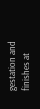gestation and finishes at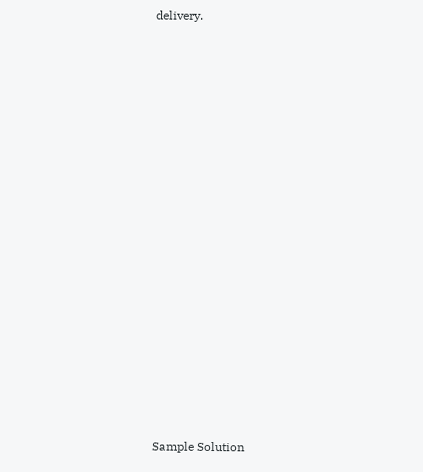delivery.





























Sample Solution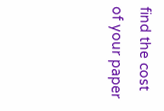find the cost of your paper